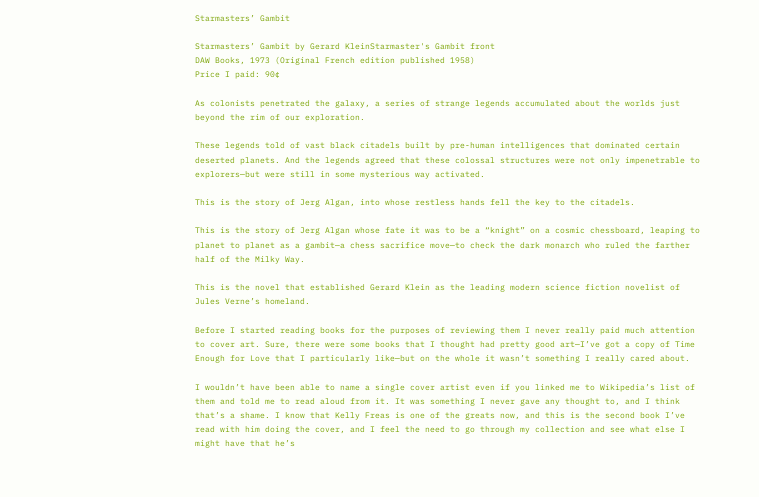Starmasters’ Gambit

Starmasters’ Gambit by Gerard KleinStarmaster's Gambit front
DAW Books, 1973 (Original French edition published 1958)
Price I paid: 90¢

As colonists penetrated the galaxy, a series of strange legends accumulated about the worlds just beyond the rim of our exploration.

These legends told of vast black citadels built by pre-human intelligences that dominated certain deserted planets. And the legends agreed that these colossal structures were not only impenetrable to explorers—but were still in some mysterious way activated.

This is the story of Jerg Algan, into whose restless hands fell the key to the citadels.

This is the story of Jerg Algan whose fate it was to be a “knight” on a cosmic chessboard, leaping to planet to planet as a gambit—a chess sacrifice move—to check the dark monarch who ruled the farther half of the Milky Way.

This is the novel that established Gerard Klein as the leading modern science fiction novelist of Jules Verne’s homeland.

Before I started reading books for the purposes of reviewing them I never really paid much attention to cover art. Sure, there were some books that I thought had pretty good art—I’ve got a copy of Time Enough for Love that I particularly like—but on the whole it wasn’t something I really cared about.

I wouldn’t have been able to name a single cover artist even if you linked me to Wikipedia’s list of them and told me to read aloud from it. It was something I never gave any thought to, and I think that’s a shame. I know that Kelly Freas is one of the greats now, and this is the second book I’ve read with him doing the cover, and I feel the need to go through my collection and see what else I might have that he’s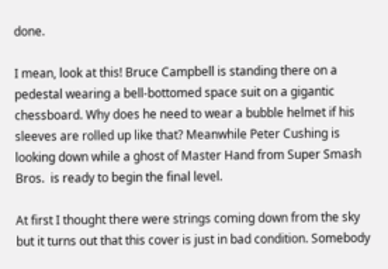done.

I mean, look at this! Bruce Campbell is standing there on a pedestal wearing a bell-bottomed space suit on a gigantic chessboard. Why does he need to wear a bubble helmet if his sleeves are rolled up like that? Meanwhile Peter Cushing is looking down while a ghost of Master Hand from Super Smash Bros.  is ready to begin the final level.

At first I thought there were strings coming down from the sky but it turns out that this cover is just in bad condition. Somebody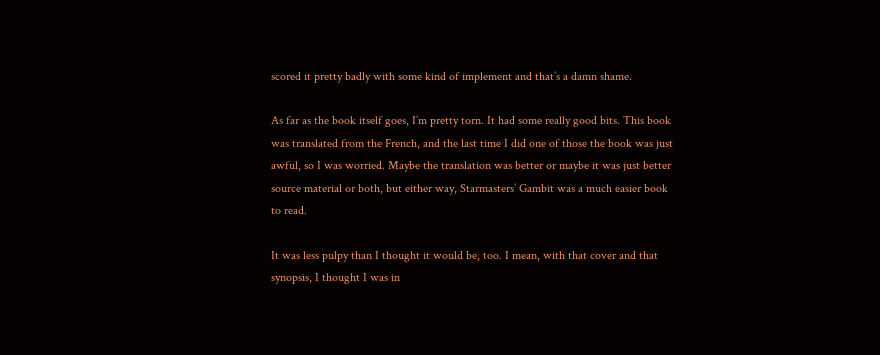scored it pretty badly with some kind of implement and that’s a damn shame.

As far as the book itself goes, I’m pretty torn. It had some really good bits. This book was translated from the French, and the last time I did one of those the book was just awful, so I was worried. Maybe the translation was better or maybe it was just better source material or both, but either way, Starmasters’ Gambit was a much easier book to read.

It was less pulpy than I thought it would be, too. I mean, with that cover and that synopsis, I thought I was in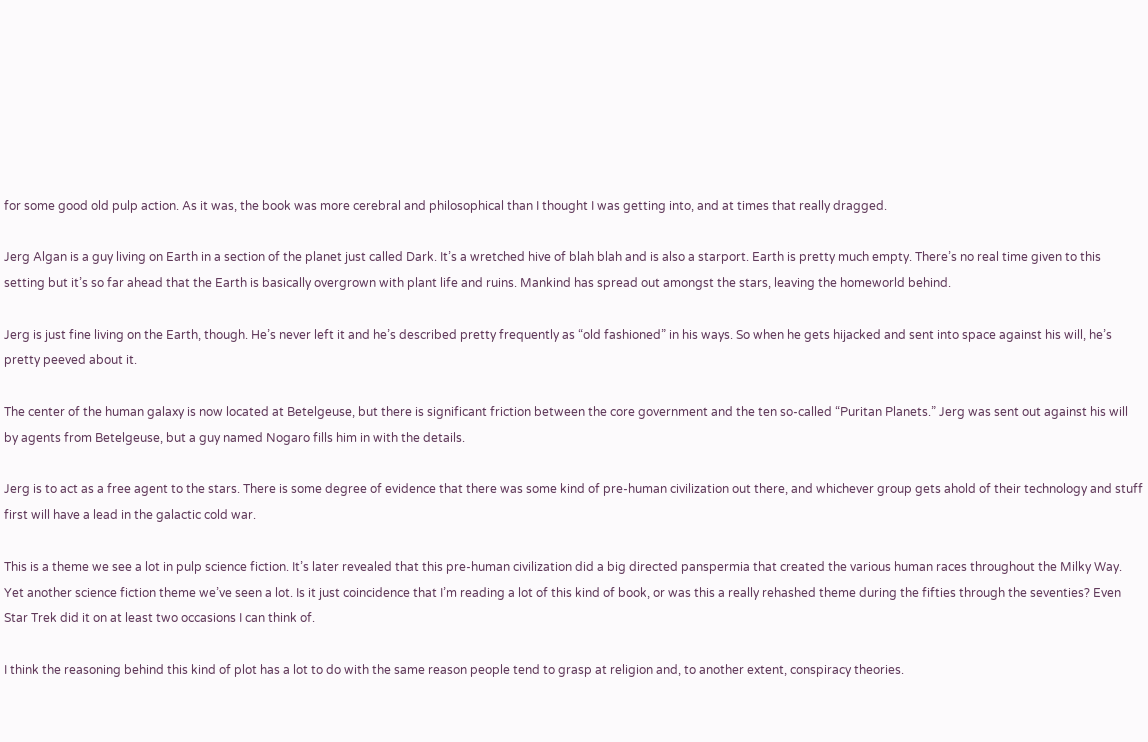for some good old pulp action. As it was, the book was more cerebral and philosophical than I thought I was getting into, and at times that really dragged.

Jerg Algan is a guy living on Earth in a section of the planet just called Dark. It’s a wretched hive of blah blah and is also a starport. Earth is pretty much empty. There’s no real time given to this setting but it’s so far ahead that the Earth is basically overgrown with plant life and ruins. Mankind has spread out amongst the stars, leaving the homeworld behind.

Jerg is just fine living on the Earth, though. He’s never left it and he’s described pretty frequently as “old fashioned” in his ways. So when he gets hijacked and sent into space against his will, he’s pretty peeved about it.

The center of the human galaxy is now located at Betelgeuse, but there is significant friction between the core government and the ten so-called “Puritan Planets.” Jerg was sent out against his will by agents from Betelgeuse, but a guy named Nogaro fills him in with the details.

Jerg is to act as a free agent to the stars. There is some degree of evidence that there was some kind of pre-human civilization out there, and whichever group gets ahold of their technology and stuff first will have a lead in the galactic cold war.

This is a theme we see a lot in pulp science fiction. It’s later revealed that this pre-human civilization did a big directed panspermia that created the various human races throughout the Milky Way. Yet another science fiction theme we’ve seen a lot. Is it just coincidence that I’m reading a lot of this kind of book, or was this a really rehashed theme during the fifties through the seventies? Even Star Trek did it on at least two occasions I can think of.

I think the reasoning behind this kind of plot has a lot to do with the same reason people tend to grasp at religion and, to another extent, conspiracy theories.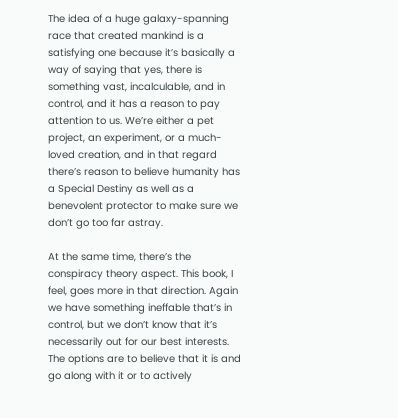The idea of a huge galaxy-spanning race that created mankind is a satisfying one because it’s basically a way of saying that yes, there is something vast, incalculable, and in control, and it has a reason to pay attention to us. We’re either a pet project, an experiment, or a much-loved creation, and in that regard there’s reason to believe humanity has a Special Destiny as well as a benevolent protector to make sure we don’t go too far astray.

At the same time, there’s the conspiracy theory aspect. This book, I feel, goes more in that direction. Again we have something ineffable that’s in control, but we don’t know that it’s necessarily out for our best interests. The options are to believe that it is and go along with it or to actively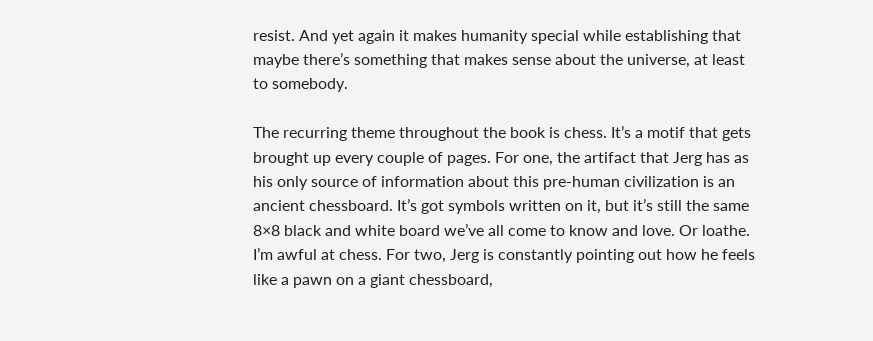resist. And yet again it makes humanity special while establishing that maybe there’s something that makes sense about the universe, at least to somebody.

The recurring theme throughout the book is chess. It’s a motif that gets brought up every couple of pages. For one, the artifact that Jerg has as his only source of information about this pre-human civilization is an ancient chessboard. It’s got symbols written on it, but it’s still the same 8×8 black and white board we’ve all come to know and love. Or loathe. I’m awful at chess. For two, Jerg is constantly pointing out how he feels like a pawn on a giant chessboard,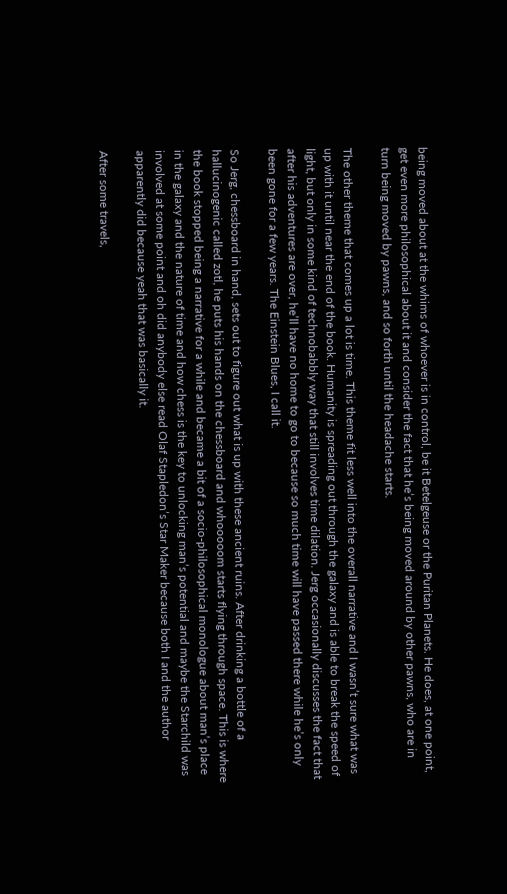being moved about at the whims of whoever is in control, be it Betelgeuse or the Puritan Planets. He does, at one point, get even more philosophical about it and consider the fact that he’s being moved around by other pawns, who are in turn being moved by pawns, and so forth until the headache starts.

The other theme that comes up a lot is time. This theme fit less well into the overall narrative and I wasn’t sure what was up with it until near the end of the book. Humanity is spreading out through the galaxy and is able to break the speed of light, but only in some kind of technobabbly way that still involves time dilation. Jerg occasionally discusses the fact that after his adventures are over, he’ll have no home to go to because so much time will have passed there while he’s only been gone for a few years. The Einstein Blues, I call it.

So Jerg, chessboard in hand, sets out to figure out what is up with these ancient ruins. After drinking a bottle of a hallucinogenic called zotl, he puts his hands on the chessboard and whooooom starts flying through space. This is where the book stopped being a narrative for a while and became a bit of a socio-philosophical monologue about man’s place in the galaxy and the nature of time and how chess is the key to unlocking man’s potential and maybe the Starchild was involved at some point and oh did anybody else read Olaf Stapledon’s Star Maker because both I and the author apparently did because yeah that was basically it.

After some travels,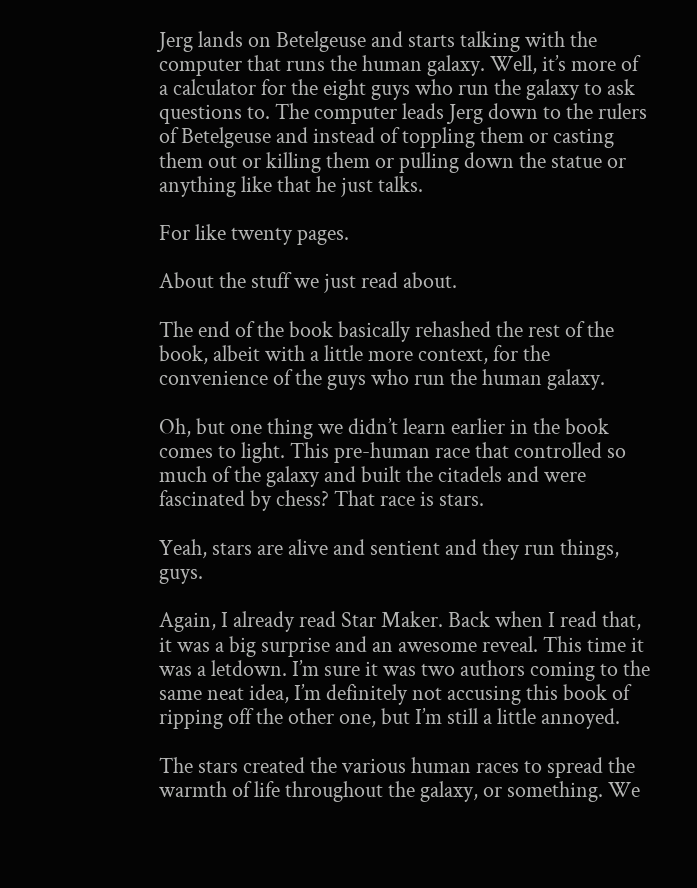Jerg lands on Betelgeuse and starts talking with the computer that runs the human galaxy. Well, it’s more of a calculator for the eight guys who run the galaxy to ask questions to. The computer leads Jerg down to the rulers of Betelgeuse and instead of toppling them or casting them out or killing them or pulling down the statue or anything like that he just talks.

For like twenty pages.

About the stuff we just read about.

The end of the book basically rehashed the rest of the book, albeit with a little more context, for the convenience of the guys who run the human galaxy.

Oh, but one thing we didn’t learn earlier in the book comes to light. This pre-human race that controlled so much of the galaxy and built the citadels and were fascinated by chess? That race is stars.

Yeah, stars are alive and sentient and they run things, guys.

Again, I already read Star Maker. Back when I read that, it was a big surprise and an awesome reveal. This time it was a letdown. I’m sure it was two authors coming to the same neat idea, I’m definitely not accusing this book of ripping off the other one, but I’m still a little annoyed.

The stars created the various human races to spread the warmth of life throughout the galaxy, or something. We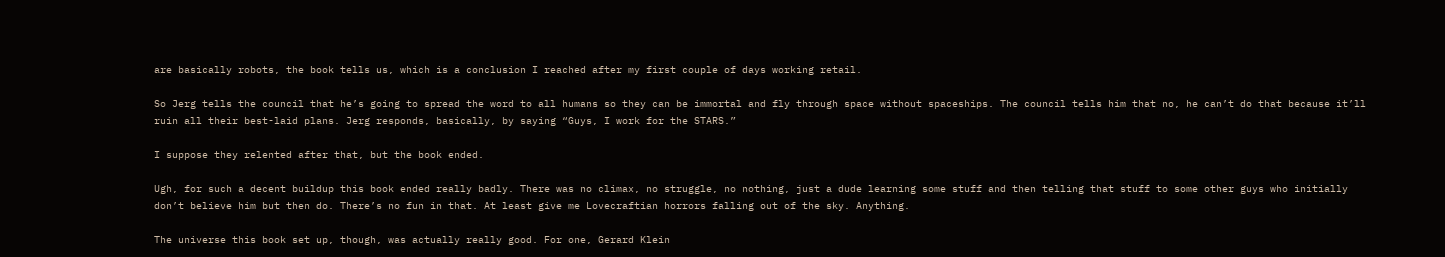are basically robots, the book tells us, which is a conclusion I reached after my first couple of days working retail.

So Jerg tells the council that he’s going to spread the word to all humans so they can be immortal and fly through space without spaceships. The council tells him that no, he can’t do that because it’ll ruin all their best-laid plans. Jerg responds, basically, by saying “Guys, I work for the STARS.”

I suppose they relented after that, but the book ended.

Ugh, for such a decent buildup this book ended really badly. There was no climax, no struggle, no nothing, just a dude learning some stuff and then telling that stuff to some other guys who initially don’t believe him but then do. There’s no fun in that. At least give me Lovecraftian horrors falling out of the sky. Anything.

The universe this book set up, though, was actually really good. For one, Gerard Klein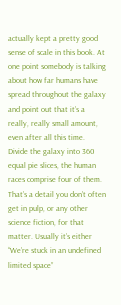actually kept a pretty good sense of scale in this book. At one point somebody is talking about how far humans have spread throughout the galaxy and point out that it’s a really, really small amount, even after all this time. Divide the galaxy into 360 equal pie slices, the human races comprise four of them. That’s a detail you don’t often get in pulp, or any other science fiction, for that matter. Usually it’s either “We’re stuck in an undefined limited space”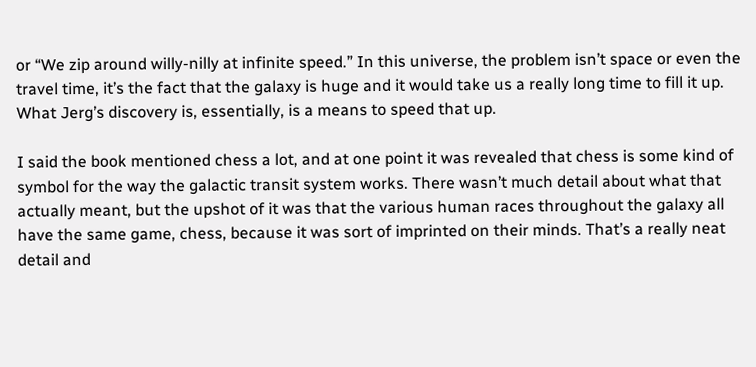or “We zip around willy-nilly at infinite speed.” In this universe, the problem isn’t space or even the travel time, it’s the fact that the galaxy is huge and it would take us a really long time to fill it up. What Jerg’s discovery is, essentially, is a means to speed that up.

I said the book mentioned chess a lot, and at one point it was revealed that chess is some kind of symbol for the way the galactic transit system works. There wasn’t much detail about what that actually meant, but the upshot of it was that the various human races throughout the galaxy all have the same game, chess, because it was sort of imprinted on their minds. That’s a really neat detail and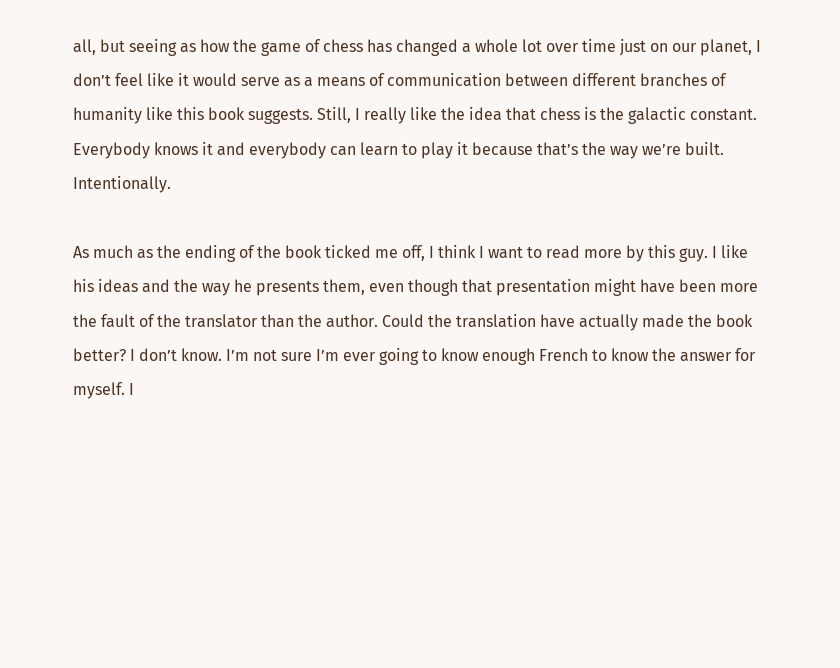all, but seeing as how the game of chess has changed a whole lot over time just on our planet, I don’t feel like it would serve as a means of communication between different branches of humanity like this book suggests. Still, I really like the idea that chess is the galactic constant. Everybody knows it and everybody can learn to play it because that’s the way we’re built. Intentionally.

As much as the ending of the book ticked me off, I think I want to read more by this guy. I like his ideas and the way he presents them, even though that presentation might have been more the fault of the translator than the author. Could the translation have actually made the book better? I don’t know. I’m not sure I’m ever going to know enough French to know the answer for myself. I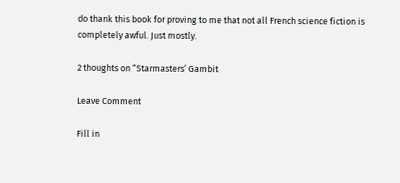do thank this book for proving to me that not all French science fiction is completely awful. Just mostly.

2 thoughts on “Starmasters’ Gambit

Leave Comment

Fill in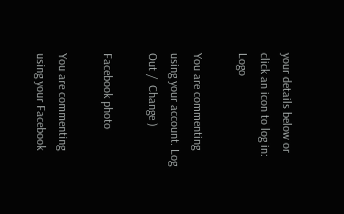your details below or click an icon to log in: Logo

You are commenting using your account. Log Out /  Change )

Facebook photo

You are commenting using your Facebook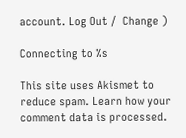account. Log Out /  Change )

Connecting to %s

This site uses Akismet to reduce spam. Learn how your comment data is processed.